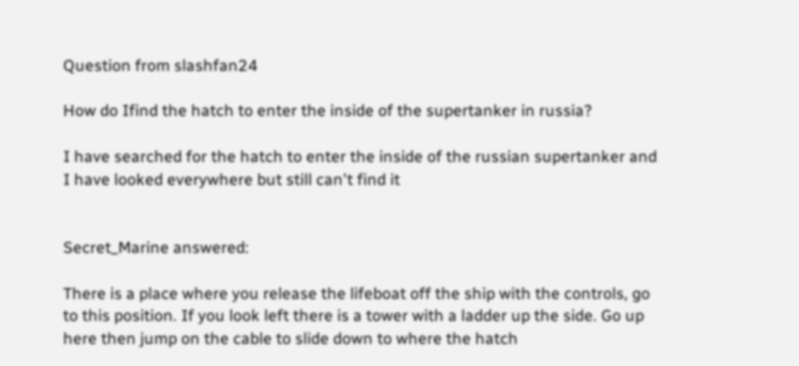Question from slashfan24

How do Ifind the hatch to enter the inside of the supertanker in russia?

I have searched for the hatch to enter the inside of the russian supertanker and I have looked everywhere but still can't find it


Secret_Marine answered:

There is a place where you release the lifeboat off the ship with the controls, go to this position. If you look left there is a tower with a ladder up the side. Go up here then jump on the cable to slide down to where the hatch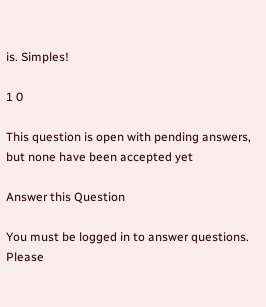is. Simples!

1 0

This question is open with pending answers, but none have been accepted yet

Answer this Question

You must be logged in to answer questions. Please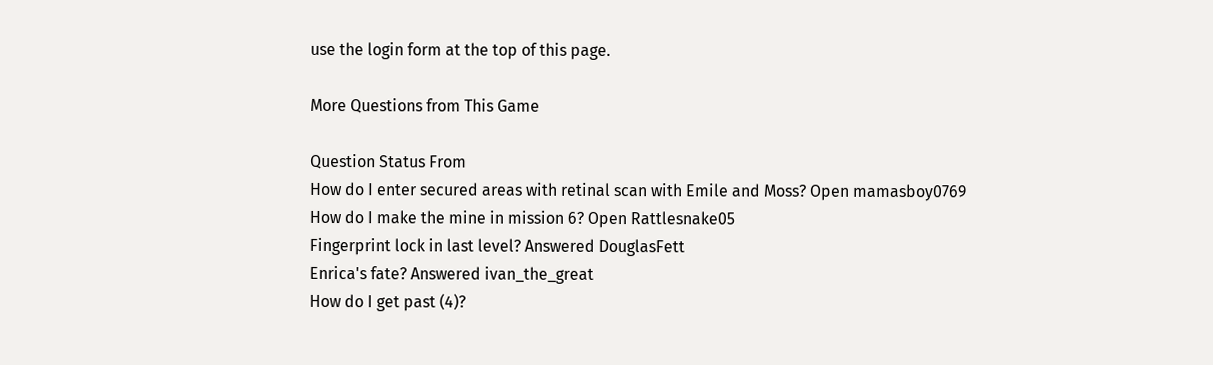use the login form at the top of this page.

More Questions from This Game

Question Status From
How do I enter secured areas with retinal scan with Emile and Moss? Open mamasboy0769
How do I make the mine in mission 6? Open Rattlesnake05
Fingerprint lock in last level? Answered DouglasFett
Enrica's fate? Answered ivan_the_great
How do I get past (4)?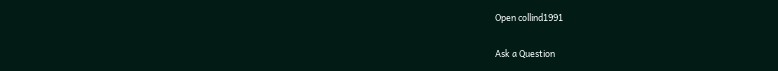Open collind1991

Ask a Question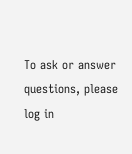To ask or answer questions, please log in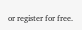or register for free.